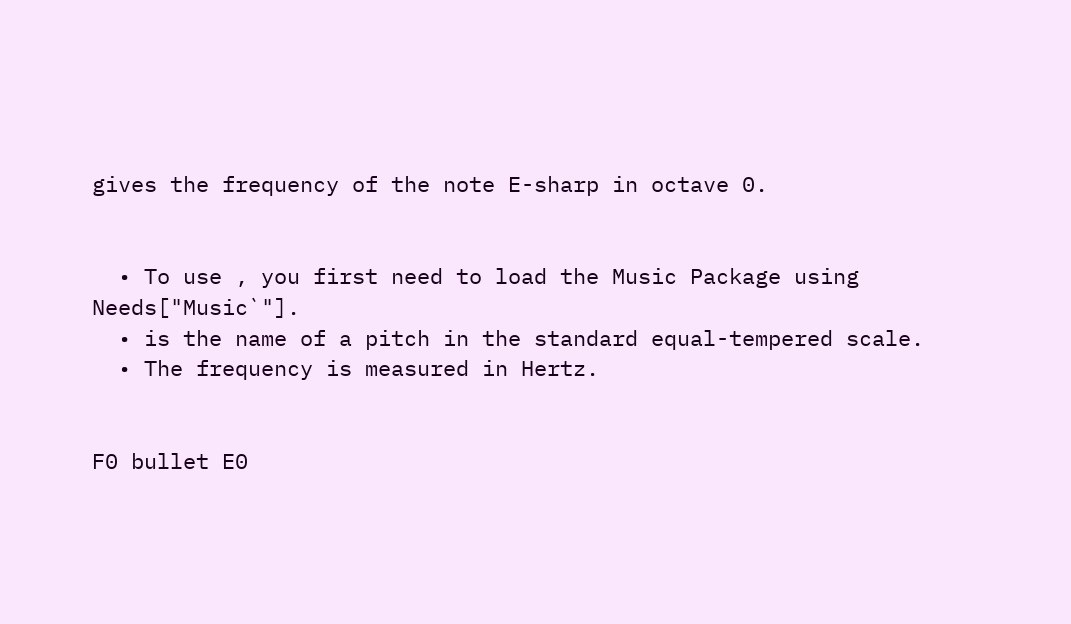gives the frequency of the note E-sharp in octave 0.


  • To use , you first need to load the Music Package using Needs["Music`"].
  • is the name of a pitch in the standard equal-tempered scale.
  • The frequency is measured in Hertz.


F0 bullet E0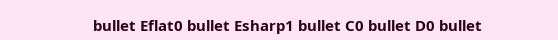bullet Eflat0 bullet Esharp1 bullet C0 bullet D0 bullet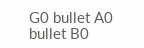G0 bullet A0 bullet B0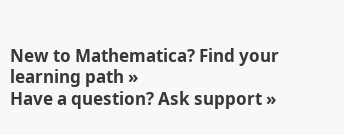New to Mathematica? Find your learning path »
Have a question? Ask support »